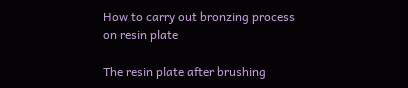How to carry out bronzing process on resin plate

The resin plate after brushing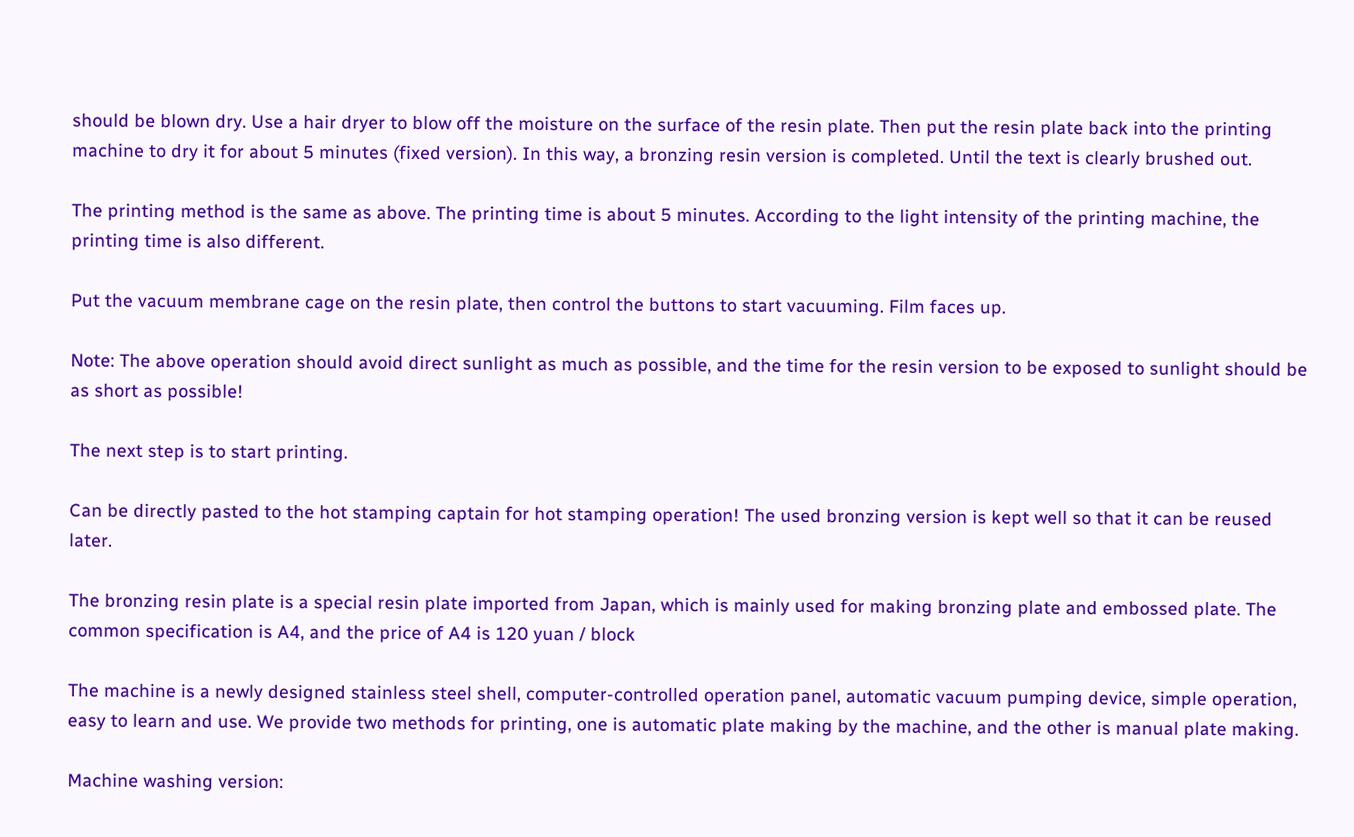should be blown dry. Use a hair dryer to blow off the moisture on the surface of the resin plate. Then put the resin plate back into the printing machine to dry it for about 5 minutes (fixed version). In this way, a bronzing resin version is completed. Until the text is clearly brushed out.

The printing method is the same as above. The printing time is about 5 minutes. According to the light intensity of the printing machine, the printing time is also different.

Put the vacuum membrane cage on the resin plate, then control the buttons to start vacuuming. Film faces up.

Note: The above operation should avoid direct sunlight as much as possible, and the time for the resin version to be exposed to sunlight should be as short as possible!

The next step is to start printing.

Can be directly pasted to the hot stamping captain for hot stamping operation! The used bronzing version is kept well so that it can be reused later.

The bronzing resin plate is a special resin plate imported from Japan, which is mainly used for making bronzing plate and embossed plate. The common specification is A4, and the price of A4 is 120 yuan / block

The machine is a newly designed stainless steel shell, computer-controlled operation panel, automatic vacuum pumping device, simple operation, easy to learn and use. We provide two methods for printing, one is automatic plate making by the machine, and the other is manual plate making.

Machine washing version: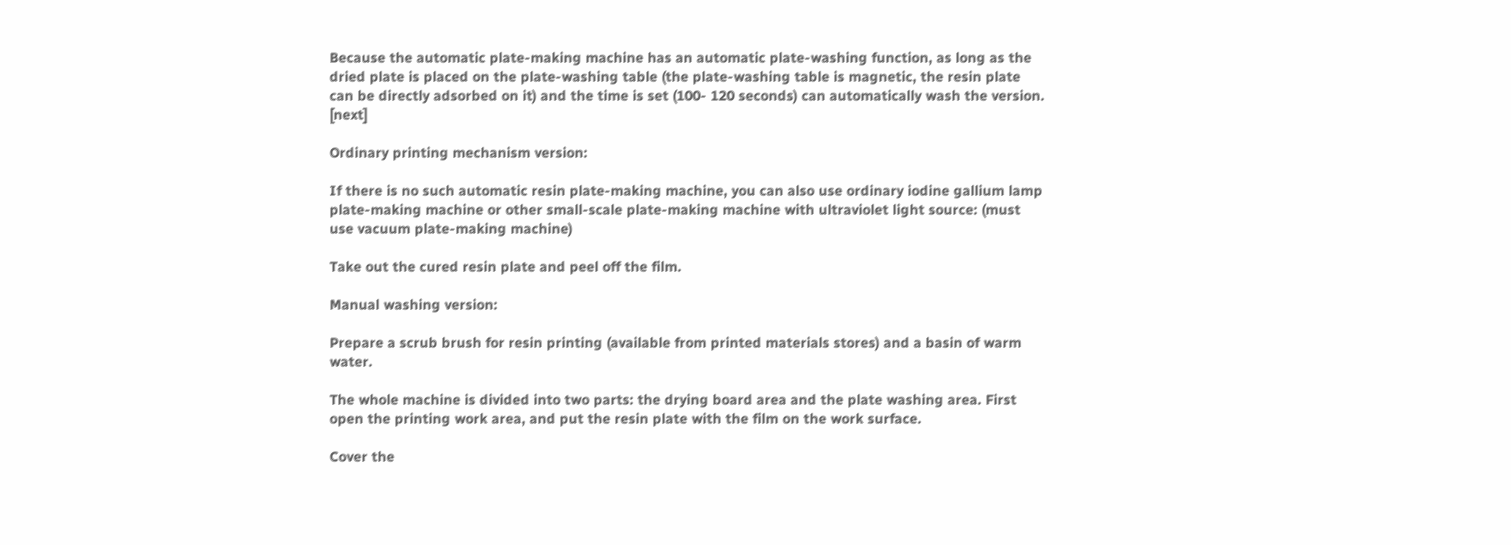Because the automatic plate-making machine has an automatic plate-washing function, as long as the dried plate is placed on the plate-washing table (the plate-washing table is magnetic, the resin plate can be directly adsorbed on it) and the time is set (100- 120 seconds) can automatically wash the version. [next]

Ordinary printing mechanism version:

If there is no such automatic resin plate-making machine, you can also use ordinary iodine gallium lamp plate-making machine or other small-scale plate-making machine with ultraviolet light source: (must use vacuum plate-making machine)

Take out the cured resin plate and peel off the film.

Manual washing version:

Prepare a scrub brush for resin printing (available from printed materials stores) and a basin of warm water.

The whole machine is divided into two parts: the drying board area and the plate washing area. First open the printing work area, and put the resin plate with the film on the work surface.

Cover the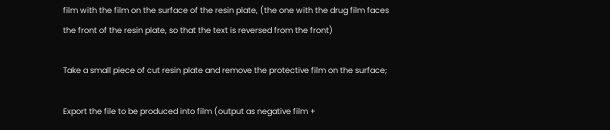film with the film on the surface of the resin plate, (the one with the drug film faces the front of the resin plate, so that the text is reversed from the front)

Take a small piece of cut resin plate and remove the protective film on the surface;

Export the file to be produced into film (output as negative film +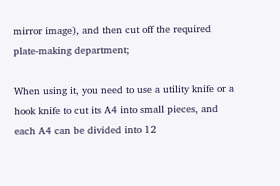mirror image), and then cut off the required plate-making department;

When using it, you need to use a utility knife or a hook knife to cut its A4 into small pieces, and each A4 can be divided into 12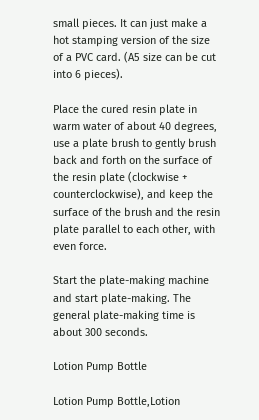small pieces. It can just make a hot stamping version of the size of a PVC card. (A5 size can be cut into 6 pieces).

Place the cured resin plate in warm water of about 40 degrees, use a plate brush to gently brush back and forth on the surface of the resin plate (clockwise + counterclockwise), and keep the surface of the brush and the resin plate parallel to each other, with even force.

Start the plate-making machine and start plate-making. The general plate-making time is about 300 seconds.

Lotion Pump Bottle

Lotion Pump Bottle,Lotion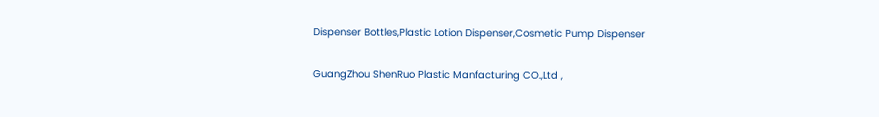Dispenser Bottles,Plastic Lotion Dispenser,Cosmetic Pump Dispenser

GuangZhou ShenRuo Plastic Manfacturing CO.,Ltd ,